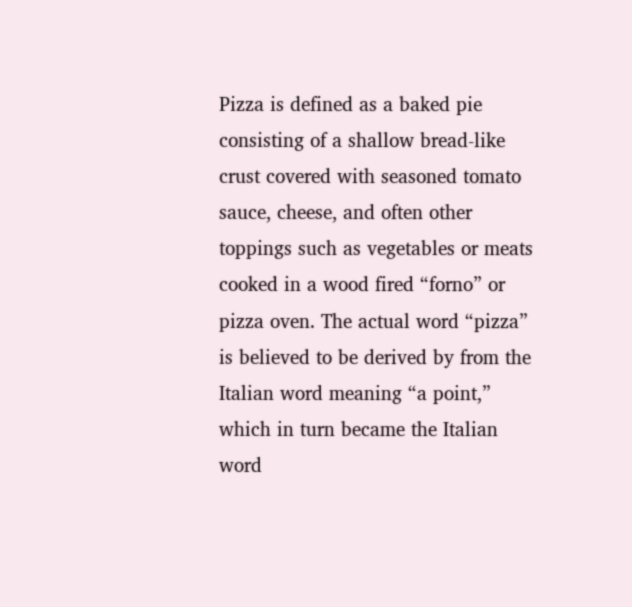Pizza is defined as a baked pie consisting of a shallow bread-like crust covered with seasoned tomato sauce, cheese, and often other toppings such as vegetables or meats cooked in a wood fired “forno” or pizza oven. The actual word “pizza” is believed to be derived by from the Italian word meaning “a point,” which in turn became the Italian word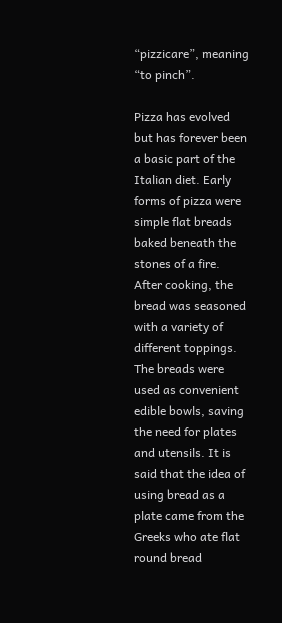“pizzicare”, meaning “to pinch”.

Pizza has evolved but has forever been a basic part of the Italian diet. Early forms of pizza were simple flat breads baked beneath the stones of a fire. After cooking, the bread was seasoned with a variety of different toppings.  The breads were used as convenient edible bowls, saving the need for plates and utensils. It is said that the idea of using bread as a plate came from the Greeks who ate flat round bread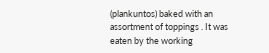(plankuntos) baked with an assortment of toppings . It was eaten by the working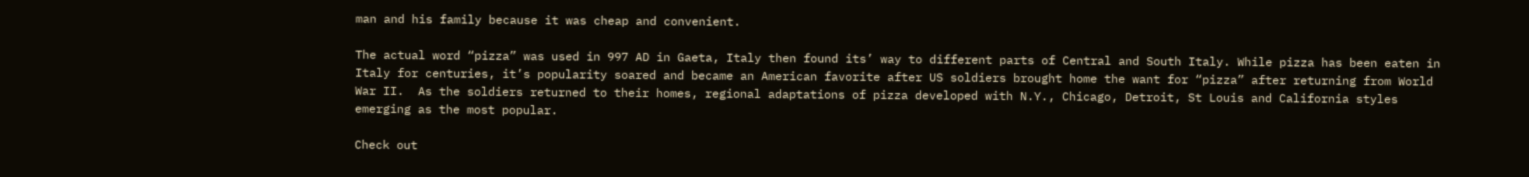man and his family because it was cheap and convenient.

The actual word “pizza” was used in 997 AD in Gaeta, Italy then found its’ way to different parts of Central and South Italy. While pizza has been eaten in Italy for centuries, it’s popularity soared and became an American favorite after US soldiers brought home the want for “pizza” after returning from World War II.  As the soldiers returned to their homes, regional adaptations of pizza developed with N.Y., Chicago, Detroit, St Louis and California styles emerging as the most popular.

Check out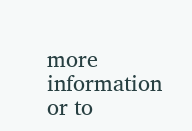more information or to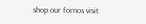shop our fornos visit